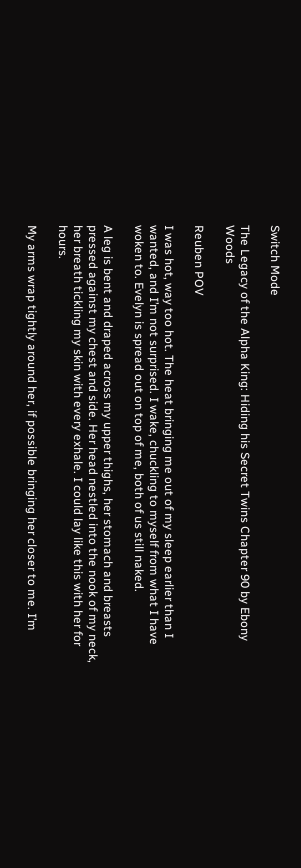Switch Mode

The Legacy of the Alpha King: Hiding his Secret Twins Chapter 90 by Ebony Woods

Reuben POV

I was hot, way too hot. The heat bringing me out of my sleep earlier than I wanted, and I’m not surprised. I wake, chuckling to myself from what I have woken to. Evelyn is spread out on top of me, both of us still naked.

A leg is bent and draped across my upper thighs, her stomach and breasts pressed against my chest and side. Her head nestled into the nook of my neck, her breath tickling my skin with every exhale. I could lay like this with her for hours.

My arms wrap tightly around her, if possible bringing her closer to me. I’m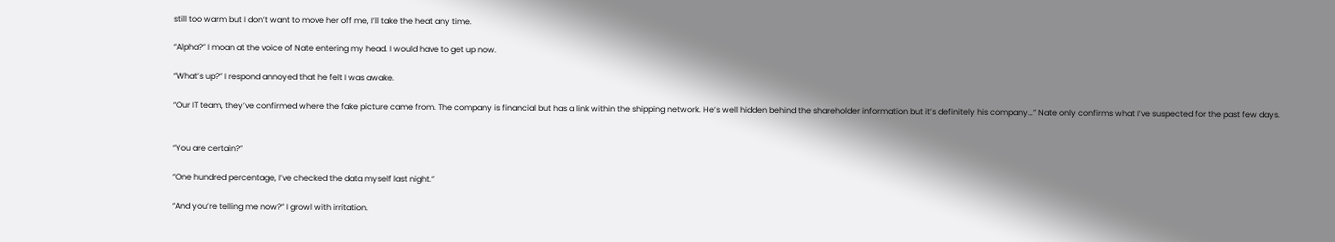still too warm but I don’t want to move her off me, I’ll take the heat any time.

“Alpha?” I moan at the voice of Nate entering my head. I would have to get up now.

“What’s up?” I respond annoyed that he felt I was awake.

“Our IT team, they’ve confirmed where the fake picture came from. The company is financial but has a link within the shipping network. He’s well hidden behind the shareholder information but it’s definitely his company…” Nate only confirms what I’ve suspected for the past few days.


“You are certain?”

“One hundred percentage, I’ve checked the data myself last night.”

“And you’re telling me now?” I growl with irritation.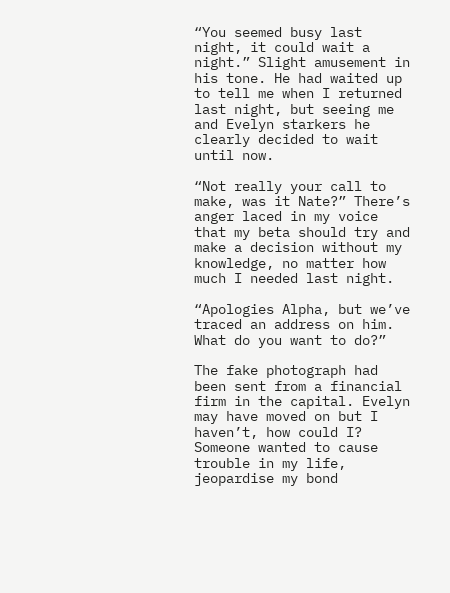“You seemed busy last night, it could wait a night.” Slight amusement in his tone. He had waited up to tell me when I returned last night, but seeing me and Evelyn starkers he clearly decided to wait until now.

“Not really your call to make, was it Nate?” There’s anger laced in my voice that my beta should try and make a decision without my knowledge, no matter how much I needed last night.

“Apologies Alpha, but we’ve traced an address on him. What do you want to do?”

The fake photograph had been sent from a financial firm in the capital. Evelyn may have moved on but I haven’t, how could I? Someone wanted to cause trouble in my life, jeopardise my bond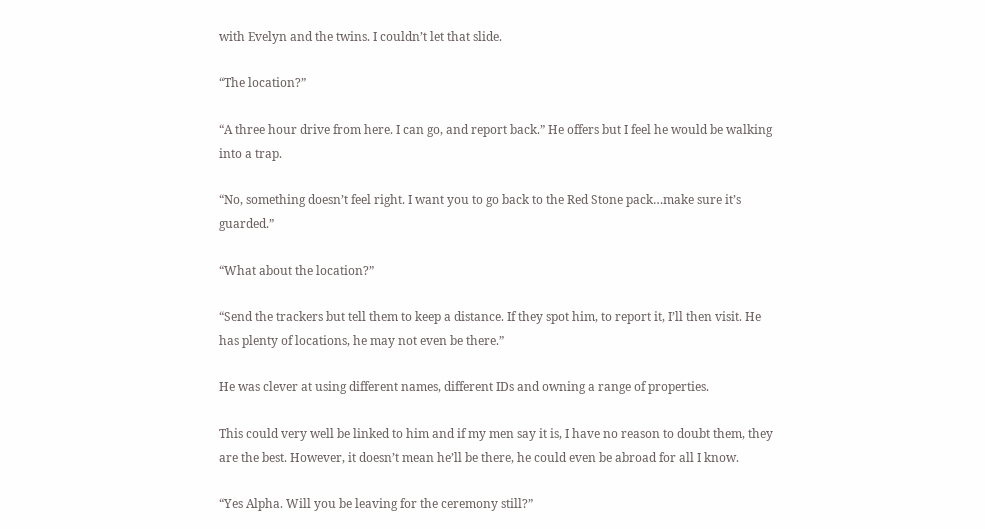with Evelyn and the twins. I couldn’t let that slide.

“The location?”

“A three hour drive from here. I can go, and report back.” He offers but I feel he would be walking into a trap.

“No, something doesn’t feel right. I want you to go back to the Red Stone pack…make sure it’s guarded.”

“What about the location?”

“Send the trackers but tell them to keep a distance. If they spot him, to report it, I’ll then visit. He has plenty of locations, he may not even be there.”

He was clever at using different names, different IDs and owning a range of properties.

This could very well be linked to him and if my men say it is, I have no reason to doubt them, they are the best. However, it doesn’t mean he’ll be there, he could even be abroad for all I know.

“Yes Alpha. Will you be leaving for the ceremony still?”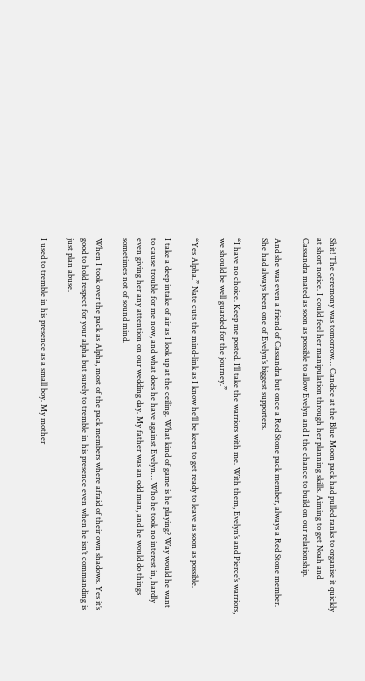Shit! The ceremony was tomorrow… Candice at the Blue Moon pack had pulled ranks to organise it quickly at short notice. I could feel her manipulation through her planning skills. Aiming to get Noah and Cassandra mated as soon as possible to allow Evelyn and I the chance to build on our relationship.

And she was even a friend of Cassandra but once a Red Stone pack member, always a Red Stone member. She had always been one of Evelyn’s biggest supporters.

“I have no choice. Keep me posted. I’ll take the warriors with me. With them, Evelyn’s and Pierce’s warriors, we should be well guarded for the journey.”

“Yes Alpha.” Nate cuts the mind-link as I know he’ll be keen to get ready to leave as soon as possible.

I take a deep intake of air as I look up at the ceiling. What kind of game is he playing? Way would he want to cause trouble for me now, and what does he have against Evelyn… Who he took no interest in, hardly even giving her any attention on our wedding day. My father was an odd man, and he would do things sometimes not of sound mind.

When I took over the pack as Alpha, most of the pack members where afraid of their own shadows. Yes it’s good to hold respect for your alpha but surely to tremble in his presence even when he isn’t commanding is just plan abuse.

I used to tremble in his presence as a small boy. My mother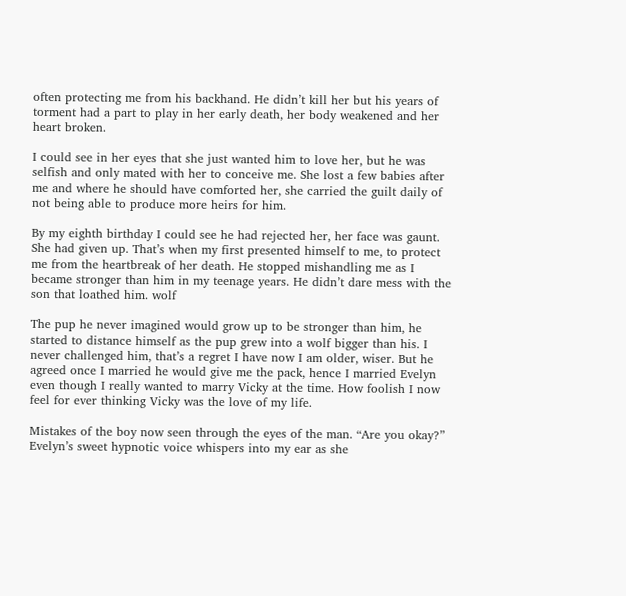often protecting me from his backhand. He didn’t kill her but his years of torment had a part to play in her early death, her body weakened and her heart broken.

I could see in her eyes that she just wanted him to love her, but he was selfish and only mated with her to conceive me. She lost a few babies after me and where he should have comforted her, she carried the guilt daily of not being able to produce more heirs for him.

By my eighth birthday I could see he had rejected her, her face was gaunt. She had given up. That’s when my first presented himself to me, to protect me from the heartbreak of her death. He stopped mishandling me as I became stronger than him in my teenage years. He didn’t dare mess with the son that loathed him. wolf

The pup he never imagined would grow up to be stronger than him, he started to distance himself as the pup grew into a wolf bigger than his. I never challenged him, that’s a regret I have now I am older, wiser. But he agreed once I married he would give me the pack, hence I married Evelyn even though I really wanted to marry Vicky at the time. How foolish I now feel for ever thinking Vicky was the love of my life.

Mistakes of the boy now seen through the eyes of the man. “Are you okay?” Evelyn’s sweet hypnotic voice whispers into my ear as she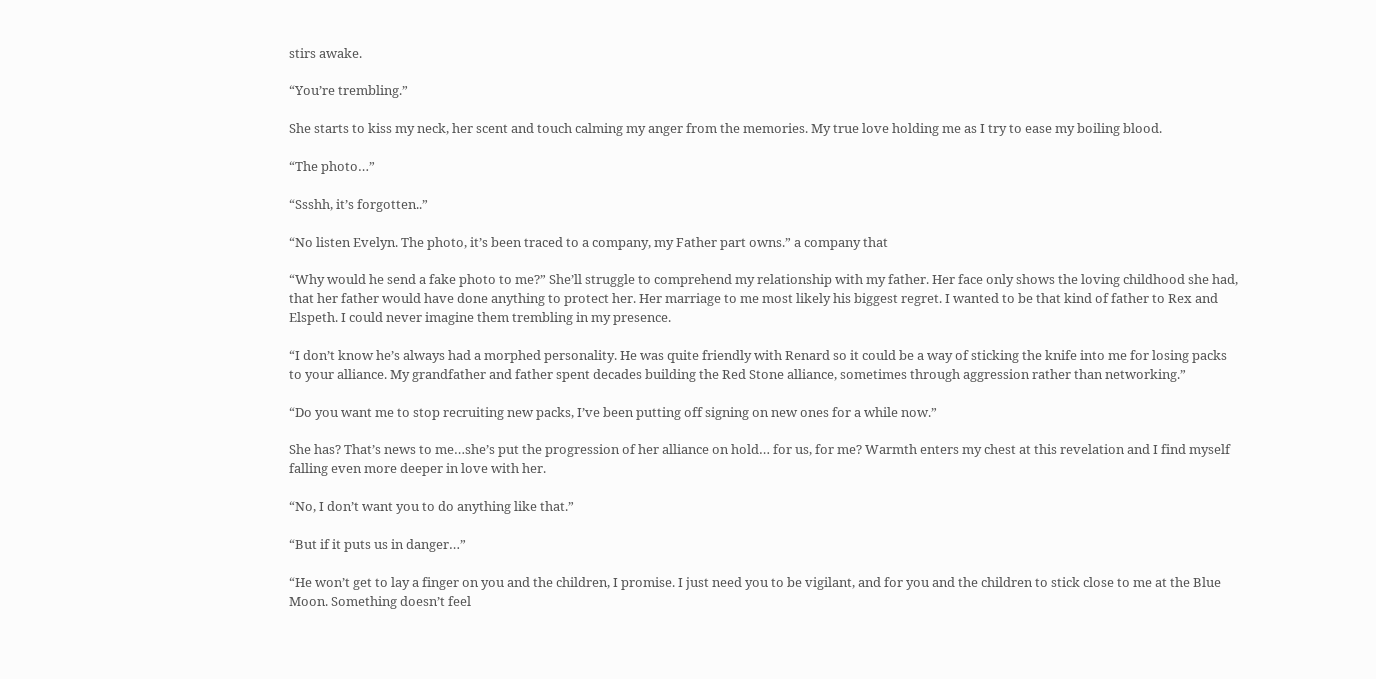stirs awake.

“You’re trembling.”

She starts to kiss my neck, her scent and touch calming my anger from the memories. My true love holding me as I try to ease my boiling blood.

“The photo…”

“Ssshh, it’s forgotten..”

“No listen Evelyn. The photo, it’s been traced to a company, my Father part owns.” a company that

“Why would he send a fake photo to me?” She’ll struggle to comprehend my relationship with my father. Her face only shows the loving childhood she had, that her father would have done anything to protect her. Her marriage to me most likely his biggest regret. I wanted to be that kind of father to Rex and Elspeth. I could never imagine them trembling in my presence.

“I don’t know he’s always had a morphed personality. He was quite friendly with Renard so it could be a way of sticking the knife into me for losing packs to your alliance. My grandfather and father spent decades building the Red Stone alliance, sometimes through aggression rather than networking.”

“Do you want me to stop recruiting new packs, I’ve been putting off signing on new ones for a while now.”

She has? That’s news to me…she’s put the progression of her alliance on hold… for us, for me? Warmth enters my chest at this revelation and I find myself falling even more deeper in love with her.

“No, I don’t want you to do anything like that.”

“But if it puts us in danger…”

“He won’t get to lay a finger on you and the children, I promise. I just need you to be vigilant, and for you and the children to stick close to me at the Blue Moon. Something doesn’t feel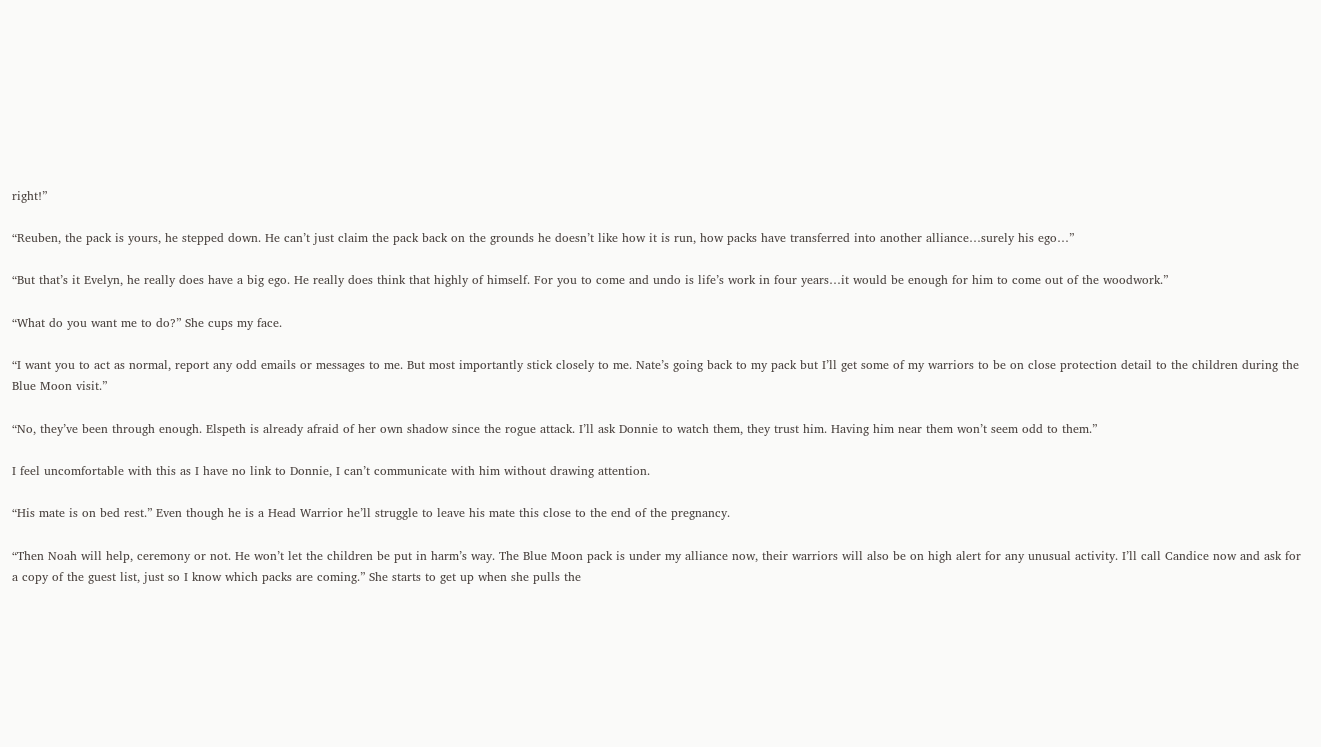right!”

“Reuben, the pack is yours, he stepped down. He can’t just claim the pack back on the grounds he doesn’t like how it is run, how packs have transferred into another alliance…surely his ego…”

“But that’s it Evelyn, he really does have a big ego. He really does think that highly of himself. For you to come and undo is life’s work in four years…it would be enough for him to come out of the woodwork.”

“What do you want me to do?” She cups my face.

“I want you to act as normal, report any odd emails or messages to me. But most importantly stick closely to me. Nate’s going back to my pack but I’ll get some of my warriors to be on close protection detail to the children during the Blue Moon visit.”

“No, they’ve been through enough. Elspeth is already afraid of her own shadow since the rogue attack. I’ll ask Donnie to watch them, they trust him. Having him near them won’t seem odd to them.”

I feel uncomfortable with this as I have no link to Donnie, I can’t communicate with him without drawing attention.

“His mate is on bed rest.” Even though he is a Head Warrior he’ll struggle to leave his mate this close to the end of the pregnancy.

“Then Noah will help, ceremony or not. He won’t let the children be put in harm’s way. The Blue Moon pack is under my alliance now, their warriors will also be on high alert for any unusual activity. I’ll call Candice now and ask for a copy of the guest list, just so I know which packs are coming.” She starts to get up when she pulls the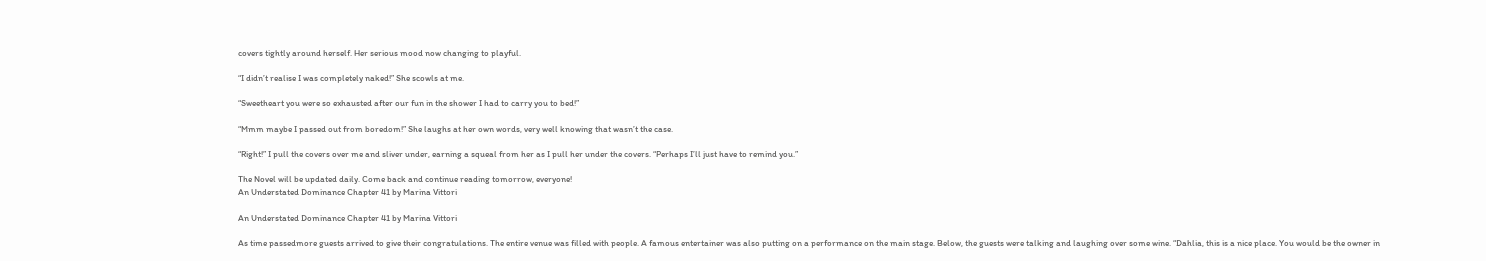covers tightly around herself. Her serious mood now changing to playful.

“I didn’t realise I was completely naked!” She scowls at me.

“Sweetheart you were so exhausted after our fun in the shower I had to carry you to bed!”

“Mmm maybe I passed out from boredom!” She laughs at her own words, very well knowing that wasn’t the case.

“Right!” I pull the covers over me and sliver under, earning a squeal from her as I pull her under the covers. “Perhaps I’ll just have to remind you.”

The Novel will be updated daily. Come back and continue reading tomorrow, everyone!
An Understated Dominance Chapter 41 by Marina Vittori

An Understated Dominance Chapter 41 by Marina Vittori

As time passedmore guests arrived to give their congratulations. The entire venue was filled with people. A famous entertainer was also putting on a performance on the main stage. Below, the guests were talking and laughing over some wine. “Dahlia, this is a nice place. You would be the owner in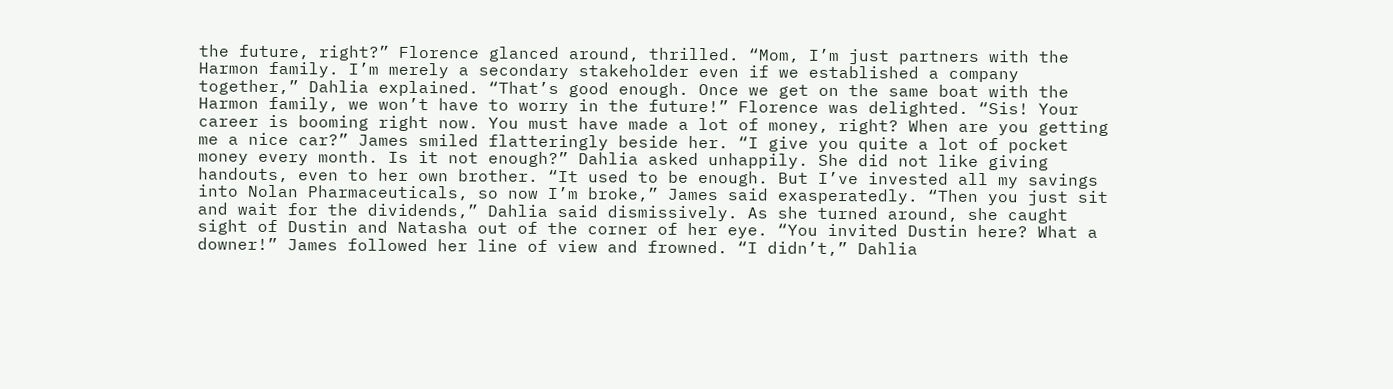the future, right?” Florence glanced around, thrilled. “Mom, I’m just partners with the Harmon family. I’m merely a secondary stakeholder even if we established a company together,” Dahlia explained. “That’s good enough. Once we get on the same boat with the Harmon family, we won’t have to worry in the future!” Florence was delighted. “Sis! Your career is booming right now. You must have made a lot of money, right? When are you getting me a nice car?” James smiled flatteringly beside her. “I give you quite a lot of pocket money every month. Is it not enough?” Dahlia asked unhappily. She did not like giving handouts, even to her own brother. “It used to be enough. But I’ve invested all my savings into Nolan Pharmaceuticals, so now I’m broke,” James said exasperatedly. “Then you just sit and wait for the dividends,” Dahlia said dismissively. As she turned around, she caught sight of Dustin and Natasha out of the corner of her eye. “You invited Dustin here? What a downer!” James followed her line of view and frowned. “I didn’t,” Dahlia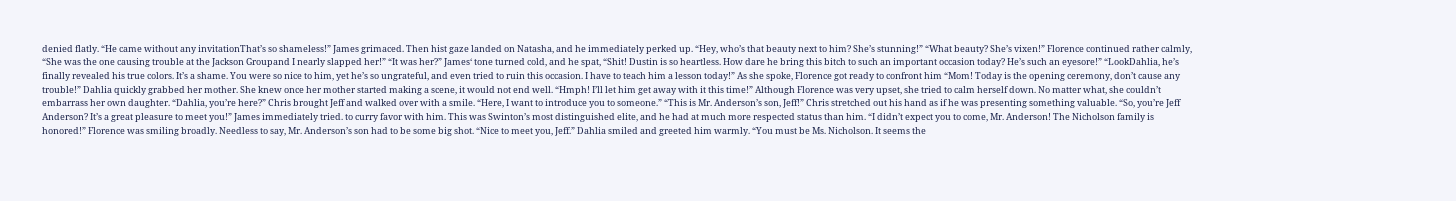denied flatly. “He came without any invitationThat’s so shameless!” James grimaced. Then hist gaze landed on Natasha, and he immediately perked up. “Hey, who’s that beauty next to him? She’s stunning!” “What beauty? She’s vixen!” Florence continued rather calmly, “She was the one causing trouble at the Jackson Groupand I nearly slapped her!” “It was her?” James‘ tone turned cold, and he spat, “Shit! Dustin is so heartless. How dare he bring this bitch to such an important occasion today? He’s such an eyesore!” “LookDahlia, he’s finally revealed his true colors. It’s a shame. You were so nice to him, yet he’s so ungrateful, and even tried to ruin this occasion. I have to teach him a lesson today!” As she spoke, Florence got ready to confront him “Mom! Today is the opening ceremony, don’t cause any trouble!” Dahlia quickly grabbed her mother. She knew once her mother started making a scene, it would not end well. “Hmph! I’ll let him get away with it this time!” Although Florence was very upset, she tried to calm herself down. No matter what, she couldn’t embarrass her own daughter. “Dahlia, you’re here?” Chris brought Jeff and walked over with a smile. “Here, I want to introduce you to someone.” “This is Mr. Anderson’s son, Jeff!” Chris stretched out his hand as if he was presenting something valuable. “So, you’re Jeff Anderson? It’s a great pleasure to meet you!” James immediately tried. to curry favor with him. This was Swinton’s most distinguished elite, and he had at much more respected status than him. “I didn’t expect you to come, Mr. Anderson! The Nicholson family is honored!” Florence was smiling broadly. Needless to say, Mr. Anderson’s son had to be some big shot. “Nice to meet you, Jeff.” Dahlia smiled and greeted him warmly. “You must be Ms. Nicholson. It seems the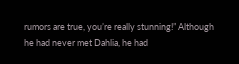rumors are true, you’re really stunning!” Although he had never met Dahlia, he had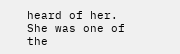heard of her. She was one of the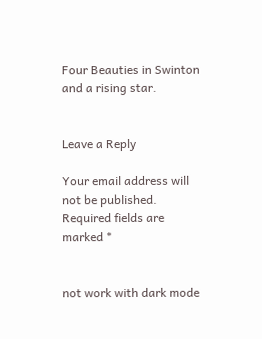Four Beauties in Swinton and a rising star.


Leave a Reply

Your email address will not be published. Required fields are marked *


not work with dark mode